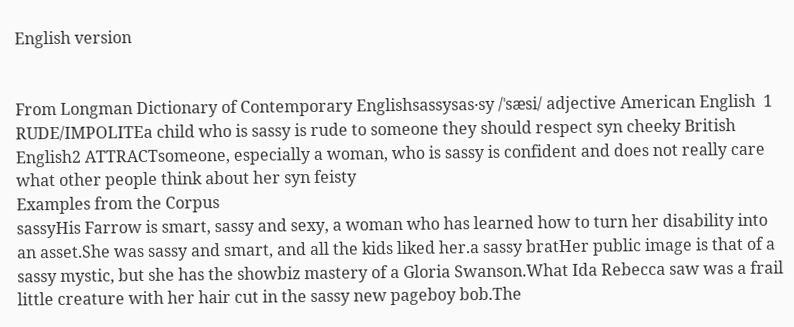English version


From Longman Dictionary of Contemporary Englishsassysas‧sy /ˈsæsi/ adjective American English  1 RUDE/IMPOLITEa child who is sassy is rude to someone they should respect syn cheeky British English2 ATTRACTsomeone, especially a woman, who is sassy is confident and does not really care what other people think about her syn feisty
Examples from the Corpus
sassyHis Farrow is smart, sassy and sexy, a woman who has learned how to turn her disability into an asset.She was sassy and smart, and all the kids liked her.a sassy bratHer public image is that of a sassy mystic, but she has the showbiz mastery of a Gloria Swanson.What Ida Rebecca saw was a frail little creature with her hair cut in the sassy new pageboy bob.The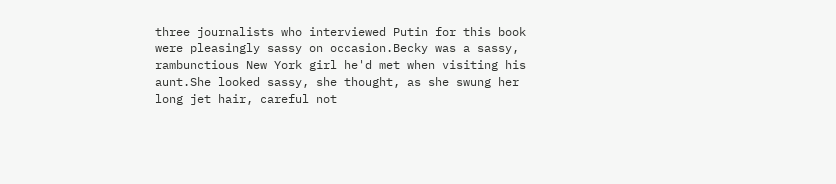three journalists who interviewed Putin for this book were pleasingly sassy on occasion.Becky was a sassy, rambunctious New York girl he'd met when visiting his aunt.She looked sassy, she thought, as she swung her long jet hair, careful not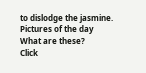to dislodge the jasmine.
Pictures of the day
What are these?
Click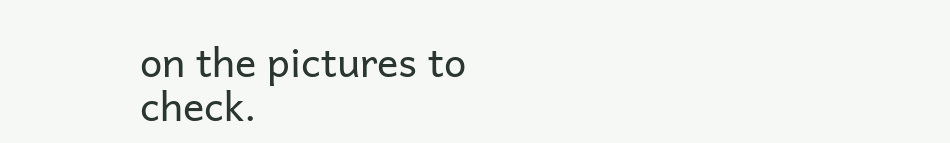on the pictures to check.